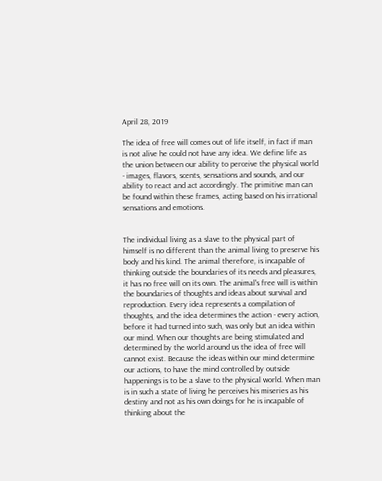April 28, 2019

The idea of free will comes out of life itself, in fact if man is not alive he could not have any idea. We define life as the union between our ability to perceive the physical world - images, flavors, scents, sensations and sounds, and our ability to react and act accordingly. The primitive man can be found within these frames, acting based on his irrational sensations and emotions.


The individual living as a slave to the physical part of himself is no different than the animal living to preserve his body and his kind. The animal therefore, is incapable of thinking outside the boundaries of its needs and pleasures, it has no free will on its own. The animal's free will is within the boundaries of thoughts and ideas about survival and reproduction. Every idea represents a compilation of thoughts, and the idea determines the action - every action, before it had turned into such, was only but an idea within our mind. When our thoughts are being stimulated and determined by the world around us the idea of free will cannot exist. Because the ideas within our mind determine our actions, to have the mind controlled by outside happenings is to be a slave to the physical world. When man is in such a state of living he perceives his miseries as his destiny and not as his own doings for he is incapable of thinking about the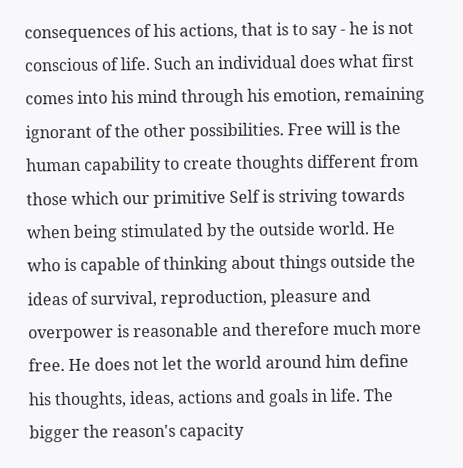consequences of his actions, that is to say - he is not conscious of life. Such an individual does what first comes into his mind through his emotion, remaining ignorant of the other possibilities. Free will is the human capability to create thoughts different from those which our primitive Self is striving towards when being stimulated by the outside world. He who is capable of thinking about things outside the ideas of survival, reproduction, pleasure and overpower is reasonable and therefore much more free. He does not let the world around him define his thoughts, ideas, actions and goals in life. The bigger the reason's capacity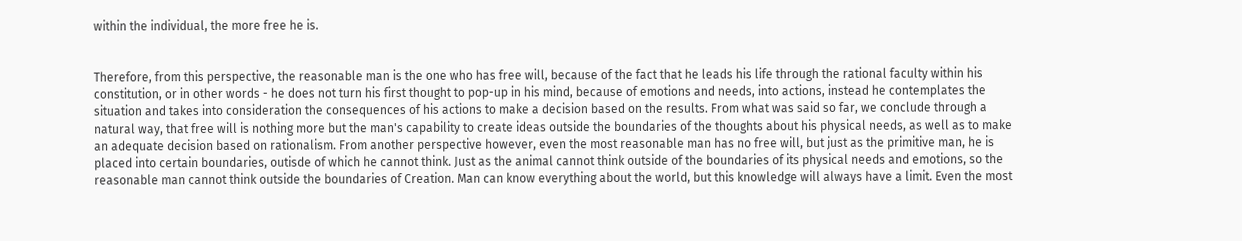within the individual, the more free he is.


Therefore, from this perspective, the reasonable man is the one who has free will, because of the fact that he leads his life through the rational faculty within his constitution, or in other words - he does not turn his first thought to pop-up in his mind, because of emotions and needs, into actions, instead he contemplates the situation and takes into consideration the consequences of his actions to make a decision based on the results. From what was said so far, we conclude through a natural way, that free will is nothing more but the man's capability to create ideas outside the boundaries of the thoughts about his physical needs, as well as to make an adequate decision based on rationalism. From another perspective however, even the most reasonable man has no free will, but just as the primitive man, he is placed into certain boundaries, outisde of which he cannot think. Just as the animal cannot think outside of the boundaries of its physical needs and emotions, so the reasonable man cannot think outside the boundaries of Creation. Man can know everything about the world, but this knowledge will always have a limit. Even the most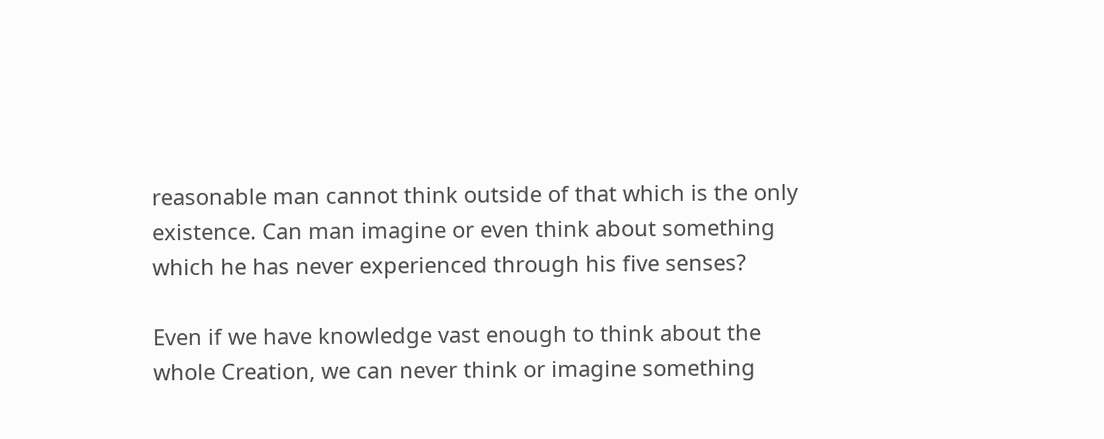reasonable man cannot think outside of that which is the only existence. Can man imagine or even think about something which he has never experienced through his five senses?

Even if we have knowledge vast enough to think about the whole Creation, we can never think or imagine something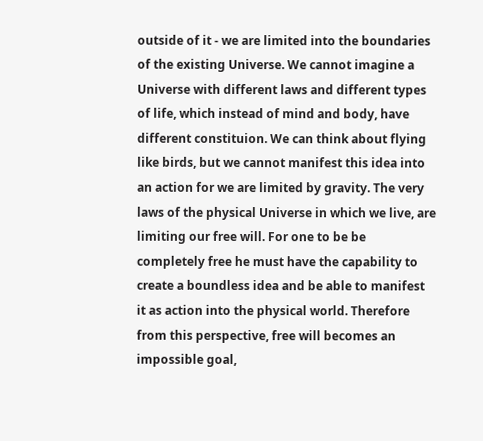outside of it - we are limited into the boundaries of the existing Universe. We cannot imagine a Universe with different laws and different types of life, which instead of mind and body, have different constituion. We can think about flying like birds, but we cannot manifest this idea into an action for we are limited by gravity. The very laws of the physical Universe in which we live, are limiting our free will. For one to be be completely free he must have the capability to create a boundless idea and be able to manifest it as action into the physical world. Therefore from this perspective, free will becomes an impossible goal,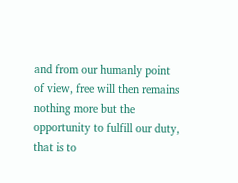and from our humanly point of view, free will then remains nothing more but the opportunity to fulfill our duty, that is to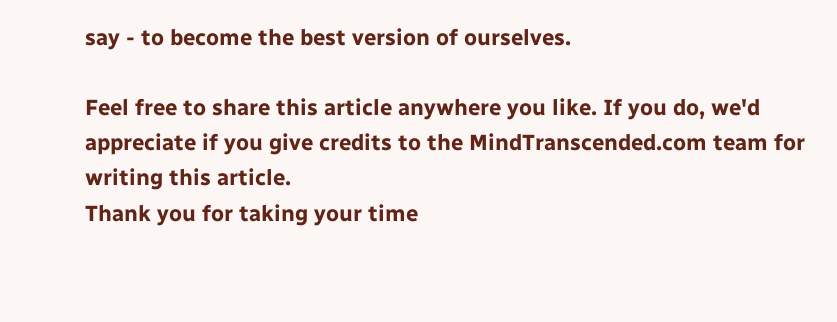say - to become the best version of ourselves.

Feel free to share this article anywhere you like. If you do, we'd appreciate if you give credits to the MindTranscended.com team for writing this article.
Thank you for taking your time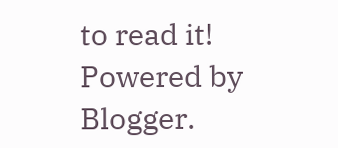to read it!
Powered by Blogger.